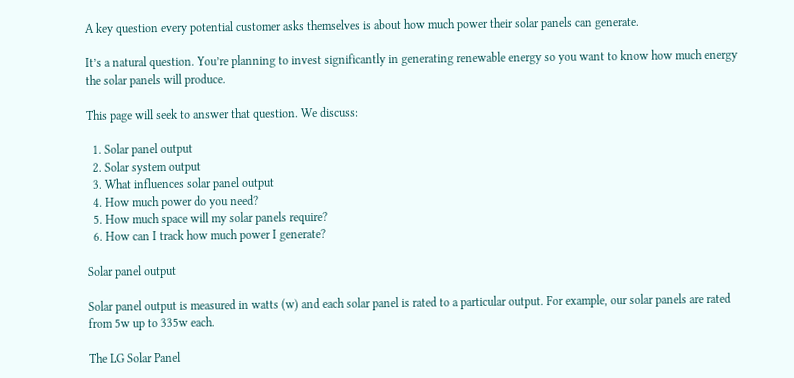A key question every potential customer asks themselves is about how much power their solar panels can generate.

It’s a natural question. You’re planning to invest significantly in generating renewable energy so you want to know how much energy the solar panels will produce.

This page will seek to answer that question. We discuss:

  1. Solar panel output
  2. Solar system output
  3. What influences solar panel output
  4. How much power do you need?
  5. How much space will my solar panels require?
  6. How can I track how much power I generate?

Solar panel output

Solar panel output is measured in watts (w) and each solar panel is rated to a particular output. For example, our solar panels are rated from 5w up to 335w each.

The LG Solar Panel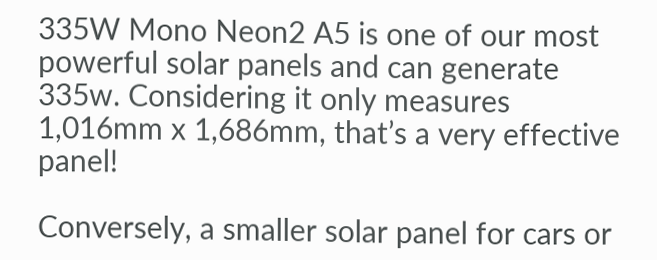335W Mono Neon2 A5 is one of our most powerful solar panels and can generate 335w. Considering it only measures 1,016mm x 1,686mm, that’s a very effective panel!

Conversely, a smaller solar panel for cars or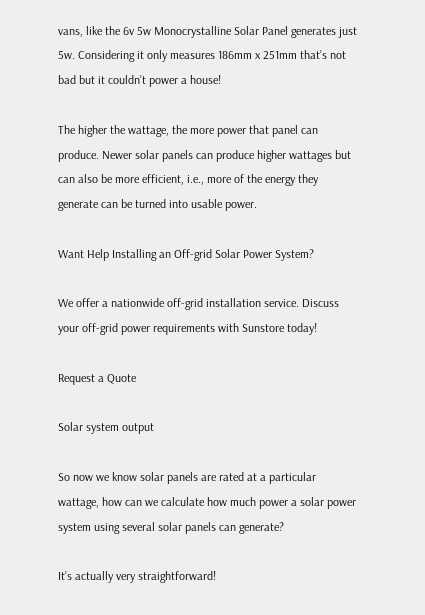vans, like the 6v 5w Monocrystalline Solar Panel generates just 5w. Considering it only measures 186mm x 251mm that’s not bad but it couldn’t power a house!

The higher the wattage, the more power that panel can produce. Newer solar panels can produce higher wattages but can also be more efficient, i.e., more of the energy they generate can be turned into usable power.

Want Help Installing an Off-grid Solar Power System?

We offer a nationwide off-grid installation service. Discuss your off-grid power requirements with Sunstore today!

Request a Quote

Solar system output

So now we know solar panels are rated at a particular wattage, how can we calculate how much power a solar power system using several solar panels can generate?

It’s actually very straightforward!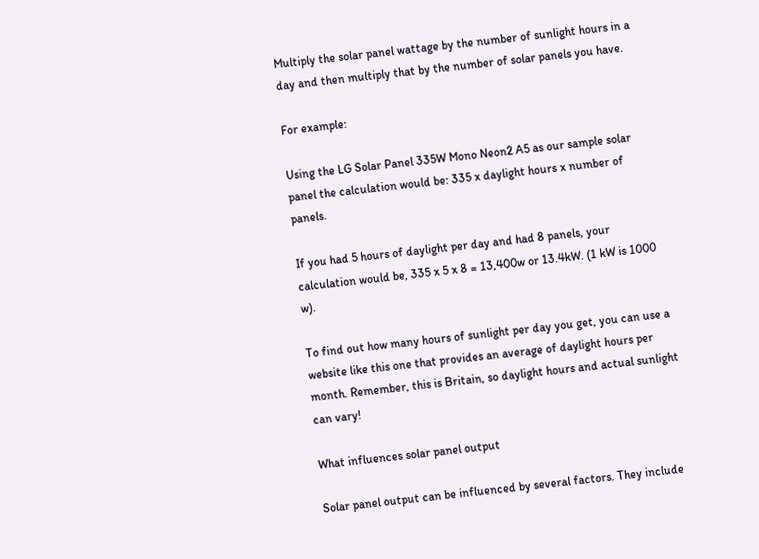Multiply the solar panel wattage by the number of sunlight hours in a day and then multiply that by the number of solar panels you have.

For example:

Using the LG Solar Panel 335W Mono Neon2 A5 as our sample solar panel the calculation would be: 335 x daylight hours x number of panels.

If you had 5 hours of daylight per day and had 8 panels, your calculation would be, 335 x 5 x 8 = 13,400w or 13.4kW. (1 kW is 1000 w).

To find out how many hours of sunlight per day you get, you can use a website like this one that provides an average of daylight hours per month. Remember, this is Britain, so daylight hours and actual sunlight can vary!

What influences solar panel output

Solar panel output can be influenced by several factors. They include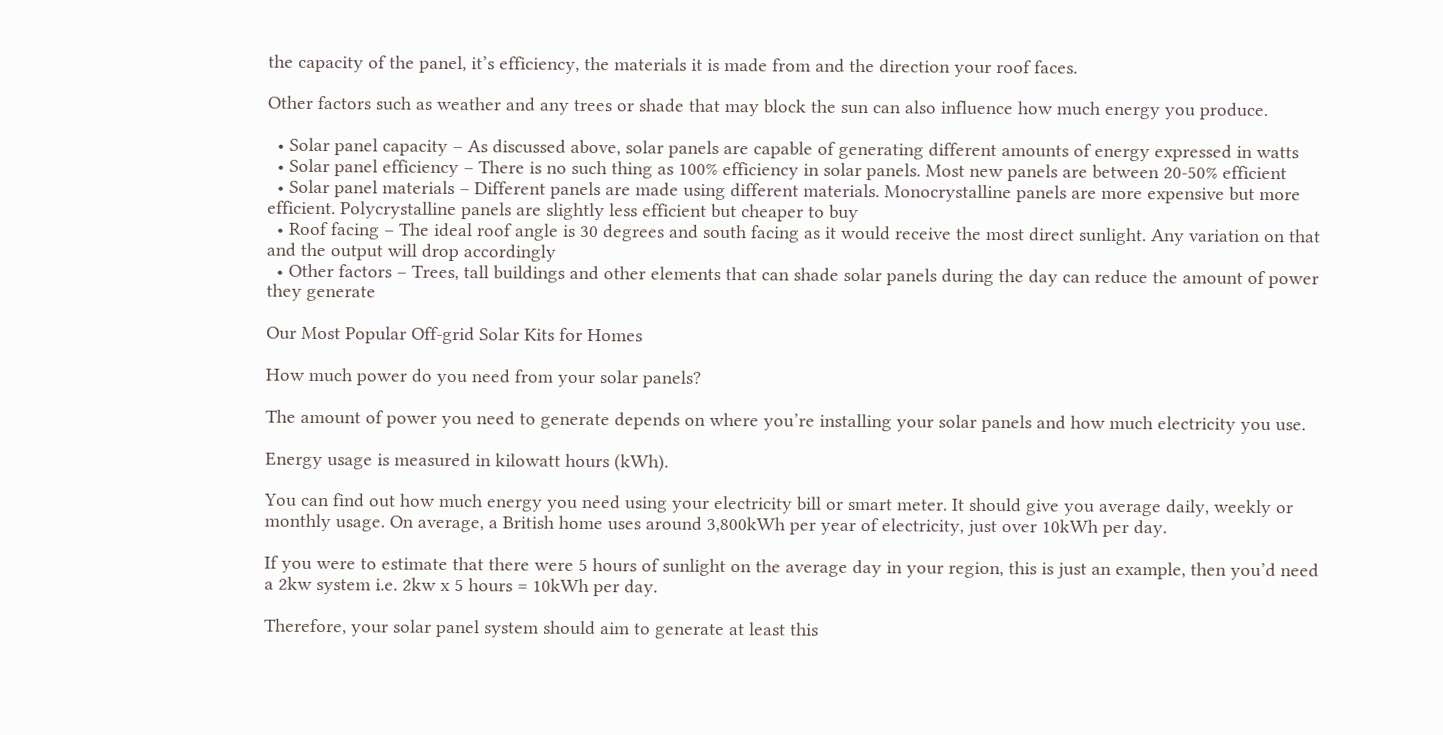the capacity of the panel, it’s efficiency, the materials it is made from and the direction your roof faces.

Other factors such as weather and any trees or shade that may block the sun can also influence how much energy you produce.

  • Solar panel capacity – As discussed above, solar panels are capable of generating different amounts of energy expressed in watts
  • Solar panel efficiency – There is no such thing as 100% efficiency in solar panels. Most new panels are between 20-50% efficient
  • Solar panel materials – Different panels are made using different materials. Monocrystalline panels are more expensive but more efficient. Polycrystalline panels are slightly less efficient but cheaper to buy
  • Roof facing – The ideal roof angle is 30 degrees and south facing as it would receive the most direct sunlight. Any variation on that and the output will drop accordingly
  • Other factors – Trees, tall buildings and other elements that can shade solar panels during the day can reduce the amount of power they generate

Our Most Popular Off-grid Solar Kits for Homes

How much power do you need from your solar panels?

The amount of power you need to generate depends on where you’re installing your solar panels and how much electricity you use.

Energy usage is measured in kilowatt hours (kWh).

You can find out how much energy you need using your electricity bill or smart meter. It should give you average daily, weekly or monthly usage. On average, a British home uses around 3,800kWh per year of electricity, just over 10kWh per day.

If you were to estimate that there were 5 hours of sunlight on the average day in your region, this is just an example, then you’d need a 2kw system i.e. 2kw x 5 hours = 10kWh per day.

Therefore, your solar panel system should aim to generate at least this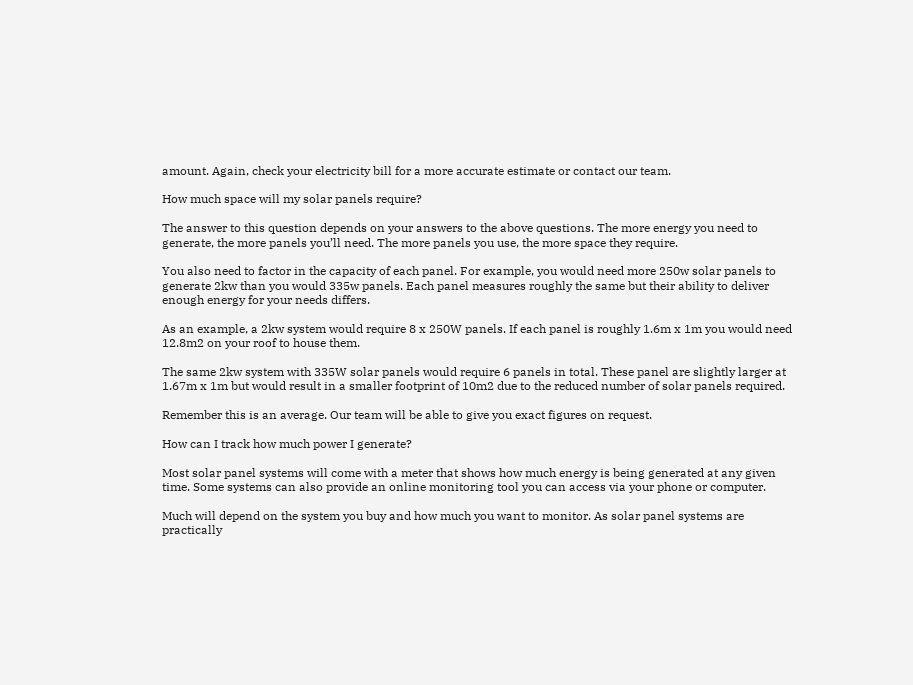amount. Again, check your electricity bill for a more accurate estimate or contact our team.

How much space will my solar panels require?

The answer to this question depends on your answers to the above questions. The more energy you need to generate, the more panels you’ll need. The more panels you use, the more space they require.

You also need to factor in the capacity of each panel. For example, you would need more 250w solar panels to generate 2kw than you would 335w panels. Each panel measures roughly the same but their ability to deliver enough energy for your needs differs.

As an example, a 2kw system would require 8 x 250W panels. If each panel is roughly 1.6m x 1m you would need 12.8m2 on your roof to house them.

The same 2kw system with 335W solar panels would require 6 panels in total. These panel are slightly larger at 1.67m x 1m but would result in a smaller footprint of 10m2 due to the reduced number of solar panels required.

Remember this is an average. Our team will be able to give you exact figures on request.

How can I track how much power I generate?

Most solar panel systems will come with a meter that shows how much energy is being generated at any given time. Some systems can also provide an online monitoring tool you can access via your phone or computer.

Much will depend on the system you buy and how much you want to monitor. As solar panel systems are practically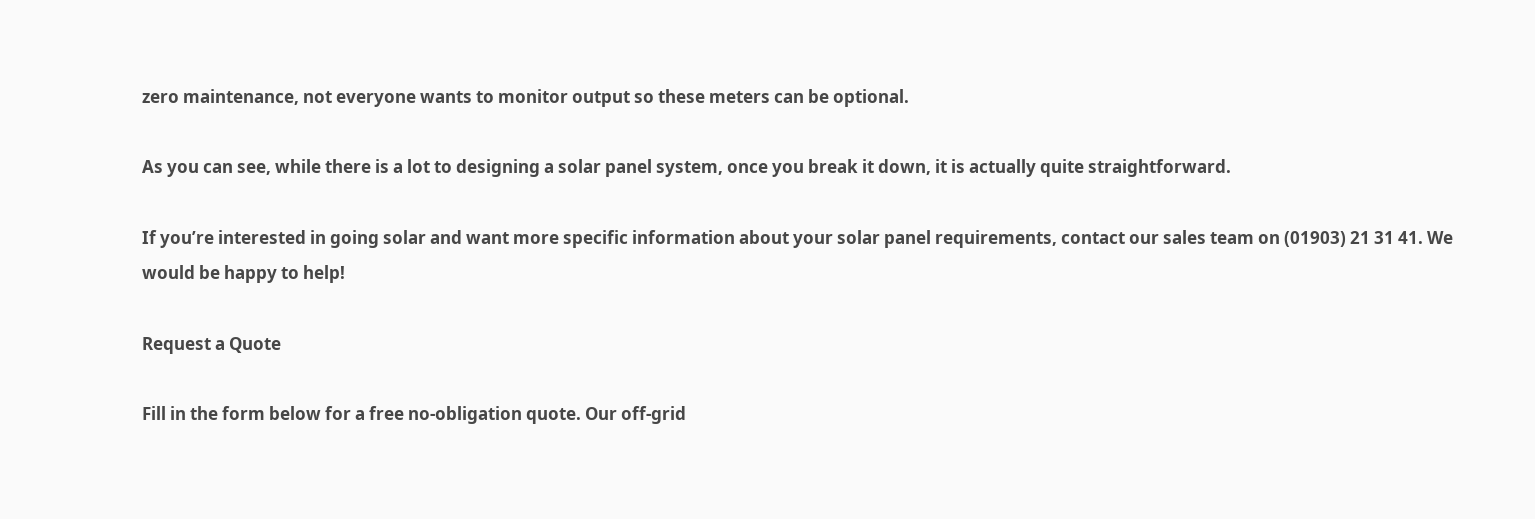zero maintenance, not everyone wants to monitor output so these meters can be optional.

As you can see, while there is a lot to designing a solar panel system, once you break it down, it is actually quite straightforward.

If you’re interested in going solar and want more specific information about your solar panel requirements, contact our sales team on (01903) 21 31 41. We would be happy to help!

Request a Quote

Fill in the form below for a free no-obligation quote. Our off-grid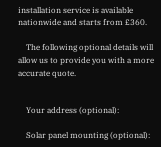installation service is available nationwide and starts from £360.

    The following optional details will allow us to provide you with a more accurate quote.


    Your address (optional):

    Solar panel mounting (optional):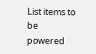List items to be powered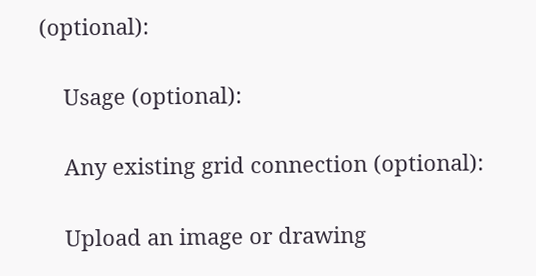(optional):

    Usage (optional):

    Any existing grid connection (optional):

    Upload an image or drawing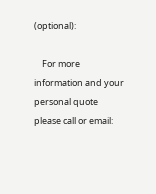(optional):

    For more information and your personal quote please call or email: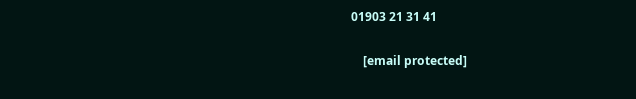01903 21 31 41

    [email protected]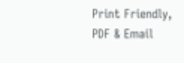Print Friendly, PDF & Email